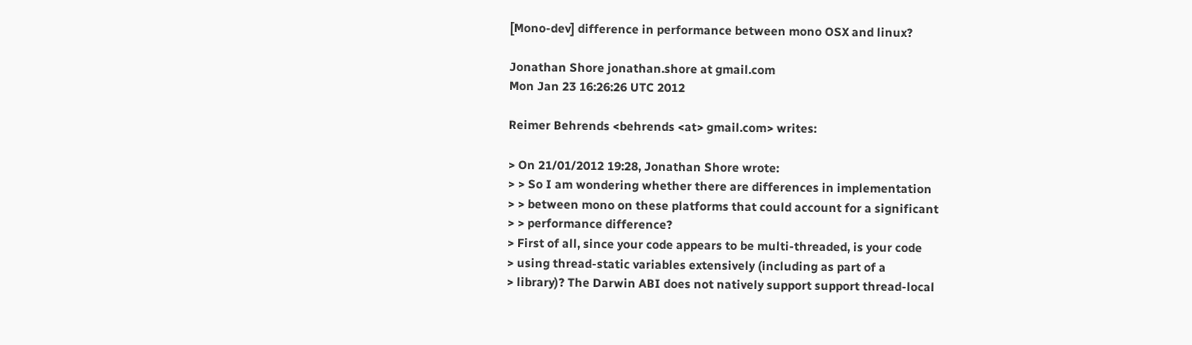[Mono-dev] difference in performance between mono OSX and linux?

Jonathan Shore jonathan.shore at gmail.com
Mon Jan 23 16:26:26 UTC 2012

Reimer Behrends <behrends <at> gmail.com> writes:

> On 21/01/2012 19:28, Jonathan Shore wrote:
> > So I am wondering whether there are differences in implementation
> > between mono on these platforms that could account for a significant
> > performance difference?
> First of all, since your code appears to be multi-threaded, is your code
> using thread-static variables extensively (including as part of a
> library)? The Darwin ABI does not natively support support thread-local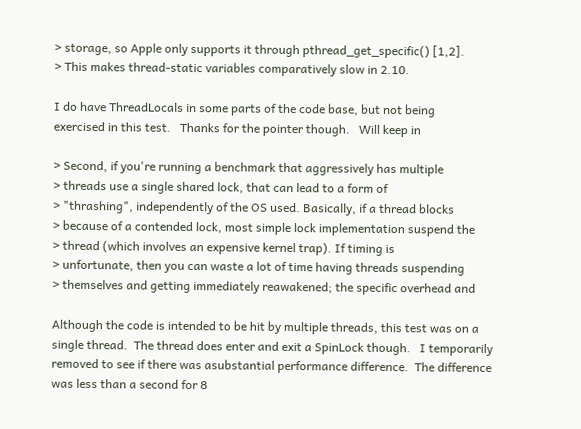> storage, so Apple only supports it through pthread_get_specific() [1,2].
> This makes thread-static variables comparatively slow in 2.10.

I do have ThreadLocals in some parts of the code base, but not being
exercised in this test.   Thanks for the pointer though.   Will keep in

> Second, if you're running a benchmark that aggressively has multiple
> threads use a single shared lock, that can lead to a form of
> "thrashing", independently of the OS used. Basically, if a thread blocks
> because of a contended lock, most simple lock implementation suspend the
> thread (which involves an expensive kernel trap). If timing is
> unfortunate, then you can waste a lot of time having threads suspending
> themselves and getting immediately reawakened; the specific overhead and

Although the code is intended to be hit by multiple threads, this test was on a
single thread.  The thread does enter and exit a SpinLock though.   I temporarily
removed to see if there was asubstantial performance difference.  The difference
was less than a second for 8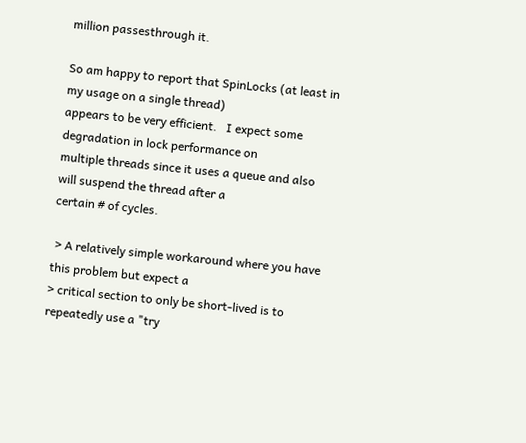million passesthrough it.

So am happy to report that SpinLocks (at least in my usage on a single thread)
appears to be very efficient.   I expect some degradation in lock performance on
multiple threads since it uses a queue and also will suspend the thread after a
certain # of cycles.

 > A relatively simple workaround where you have this problem but expect a
> critical section to only be short-lived is to repeatedly use a "try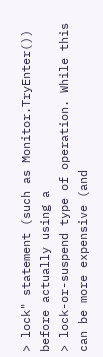> lock" statement (such as Monitor.TryEnter()) before actually using a
> lock-or-suspend type of operation. While this can be more expensive (and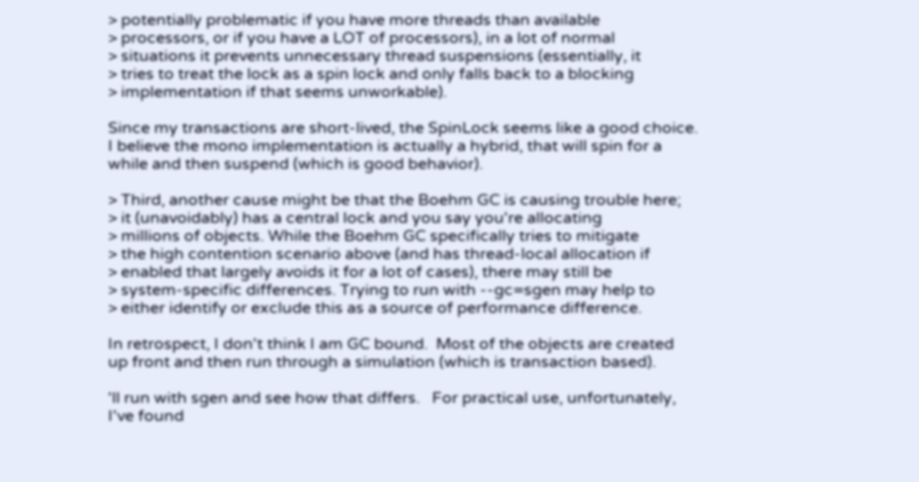> potentially problematic if you have more threads than available
> processors, or if you have a LOT of processors), in a lot of normal
> situations it prevents unnecessary thread suspensions (essentially, it
> tries to treat the lock as a spin lock and only falls back to a blocking
> implementation if that seems unworkable).

Since my transactions are short-lived, the SpinLock seems like a good choice.
I believe the mono implementation is actually a hybrid, that will spin for a
while and then suspend (which is good behavior).

> Third, another cause might be that the Boehm GC is causing trouble here;
> it (unavoidably) has a central lock and you say you're allocating
> millions of objects. While the Boehm GC specifically tries to mitigate
> the high contention scenario above (and has thread-local allocation if
> enabled that largely avoids it for a lot of cases), there may still be
> system-specific differences. Trying to run with --gc=sgen may help to
> either identify or exclude this as a source of performance difference.

In retrospect, I don't think I am GC bound.  Most of the objects are created
up front and then run through a simulation (which is transaction based).

'll run with sgen and see how that differs.   For practical use, unfortunately,
I've found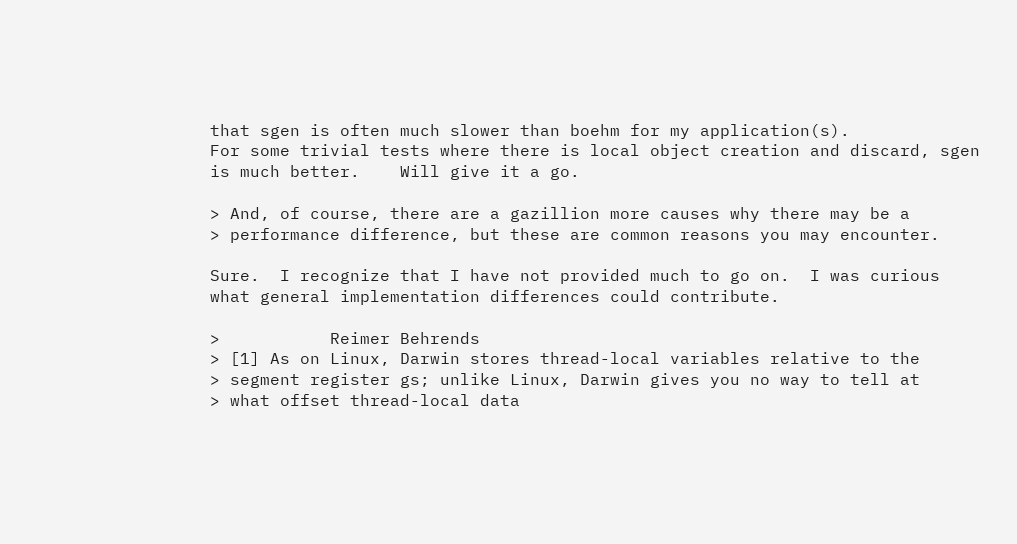that sgen is often much slower than boehm for my application(s).
For some trivial tests where there is local object creation and discard, sgen
is much better.    Will give it a go.

> And, of course, there are a gazillion more causes why there may be a
> performance difference, but these are common reasons you may encounter.

Sure.  I recognize that I have not provided much to go on.  I was curious
what general implementation differences could contribute.

>           Reimer Behrends
> [1] As on Linux, Darwin stores thread-local variables relative to the
> segment register gs; unlike Linux, Darwin gives you no way to tell at
> what offset thread-local data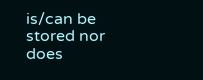is/can be stored nor does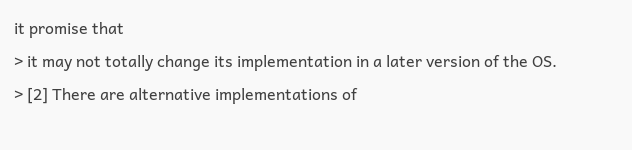it promise that
> it may not totally change its implementation in a later version of the OS.
> [2] There are alternative implementations of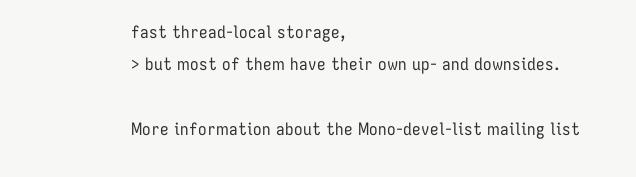fast thread-local storage,
> but most of them have their own up- and downsides.

More information about the Mono-devel-list mailing list